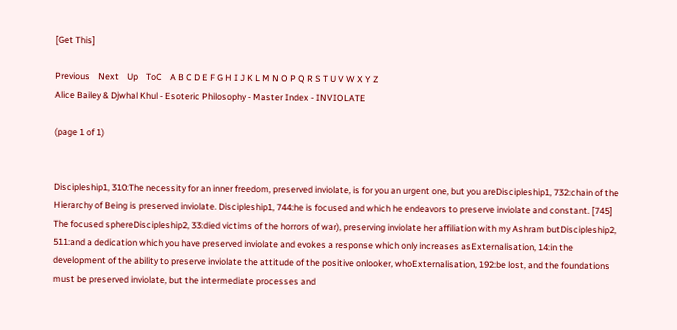[Get This]

Previous    Next    Up    ToC    A B C D E F G H I J K L M N O P Q R S T U V W X Y Z
Alice Bailey & Djwhal Khul - Esoteric Philosophy - Master Index - INVIOLATE

(page 1 of 1)


Discipleship1, 310:The necessity for an inner freedom, preserved inviolate, is for you an urgent one, but you areDiscipleship1, 732:chain of the Hierarchy of Being is preserved inviolate. Discipleship1, 744:he is focused and which he endeavors to preserve inviolate and constant. [745] The focused sphereDiscipleship2, 33:died victims of the horrors of war), preserving inviolate her affiliation with my Ashram butDiscipleship2, 511:and a dedication which you have preserved inviolate and evokes a response which only increases asExternalisation, 14:in the development of the ability to preserve inviolate the attitude of the positive onlooker, whoExternalisation, 192:be lost, and the foundations must be preserved inviolate, but the intermediate processes and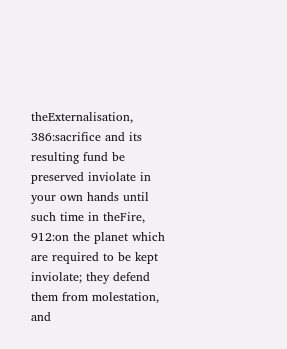theExternalisation, 386:sacrifice and its resulting fund be preserved inviolate in your own hands until such time in theFire, 912:on the planet which are required to be kept inviolate; they defend them from molestation, and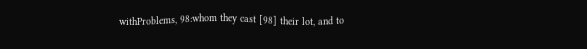withProblems, 98:whom they cast [98] their lot, and to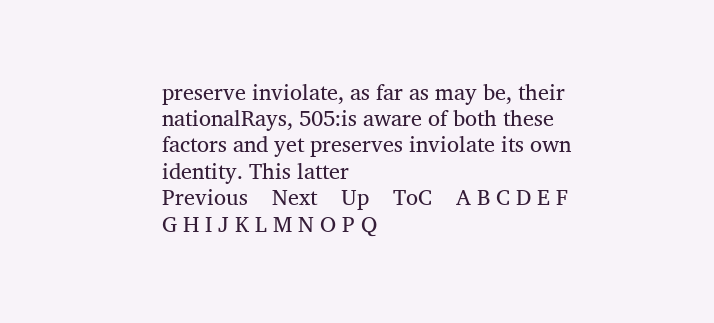preserve inviolate, as far as may be, their nationalRays, 505:is aware of both these factors and yet preserves inviolate its own identity. This latter
Previous    Next    Up    ToC    A B C D E F G H I J K L M N O P Q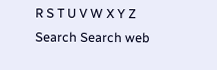R S T U V W X Y Z
Search Search web